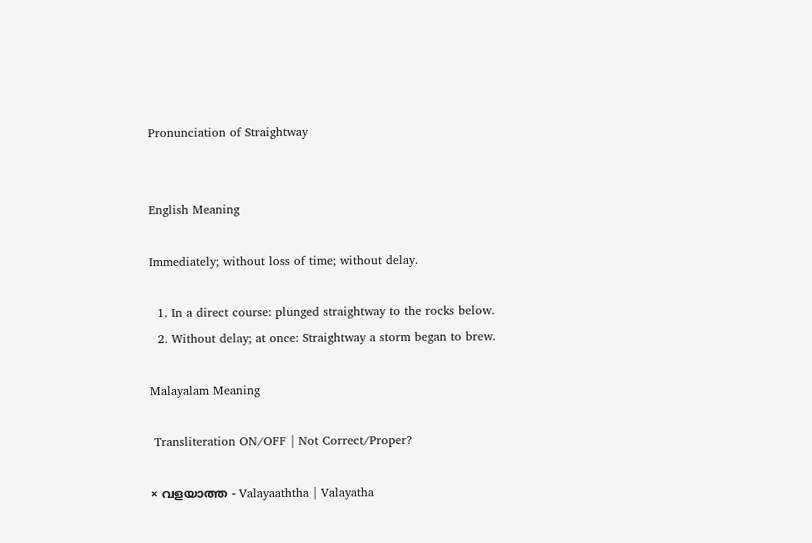Pronunciation of Straightway


English Meaning

Immediately; without loss of time; without delay.

  1. In a direct course: plunged straightway to the rocks below.
  2. Without delay; at once: Straightway a storm began to brew.

Malayalam Meaning

 Transliteration ON/OFF | Not Correct/Proper?

× വളയാത്ത - Valayaaththa | Valayatha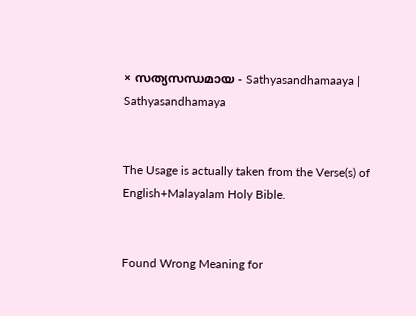× സത്യസന്ധമായ - Sathyasandhamaaya | Sathyasandhamaya


The Usage is actually taken from the Verse(s) of English+Malayalam Holy Bible.


Found Wrong Meaning for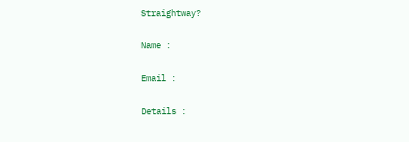Straightway?

Name :

Email :

Details :